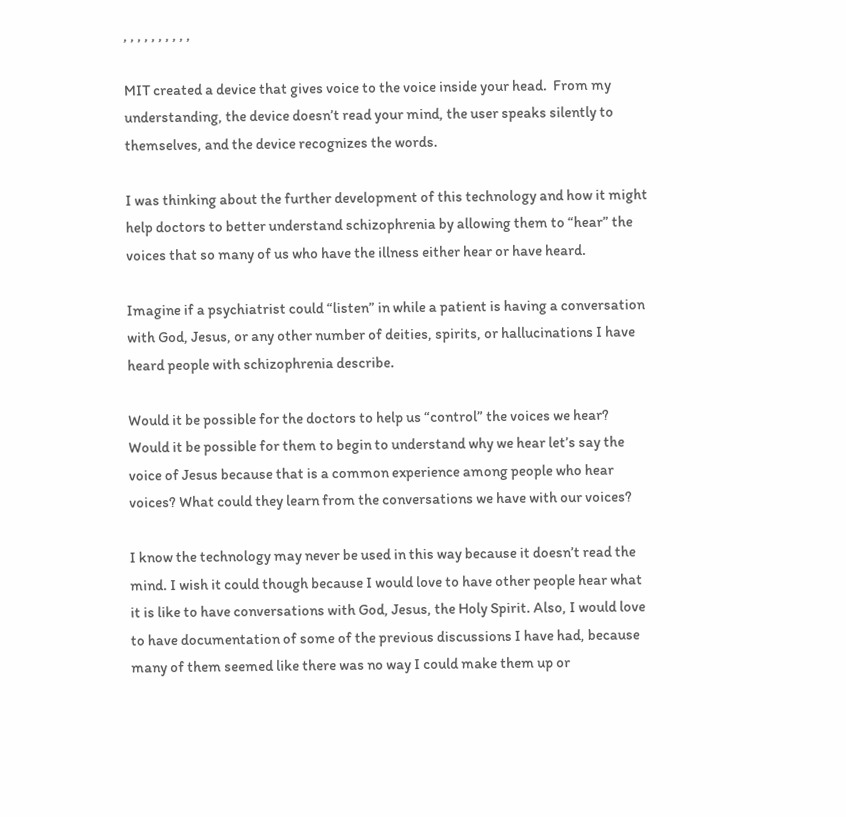, , , , , , , , , ,

MIT created a device that gives voice to the voice inside your head.  From my understanding, the device doesn’t read your mind, the user speaks silently to themselves, and the device recognizes the words.

I was thinking about the further development of this technology and how it might help doctors to better understand schizophrenia by allowing them to “hear” the voices that so many of us who have the illness either hear or have heard.

Imagine if a psychiatrist could “listen” in while a patient is having a conversation with God, Jesus, or any other number of deities, spirits, or hallucinations I have heard people with schizophrenia describe.

Would it be possible for the doctors to help us “control” the voices we hear? Would it be possible for them to begin to understand why we hear let’s say the voice of Jesus because that is a common experience among people who hear voices? What could they learn from the conversations we have with our voices?

I know the technology may never be used in this way because it doesn’t read the mind. I wish it could though because I would love to have other people hear what it is like to have conversations with God, Jesus, the Holy Spirit. Also, I would love to have documentation of some of the previous discussions I have had, because many of them seemed like there was no way I could make them up or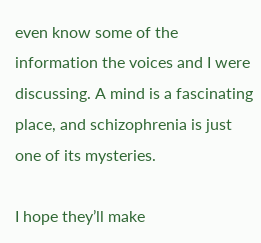even know some of the information the voices and I were discussing. A mind is a fascinating place, and schizophrenia is just one of its mysteries.

I hope they’ll make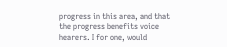progress in this area, and that the progress benefits voice hearers. I for one, would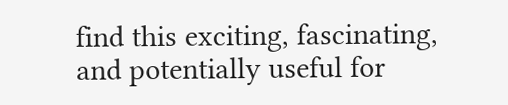find this exciting, fascinating, and potentially useful for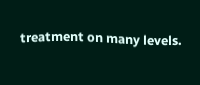treatment on many levels.